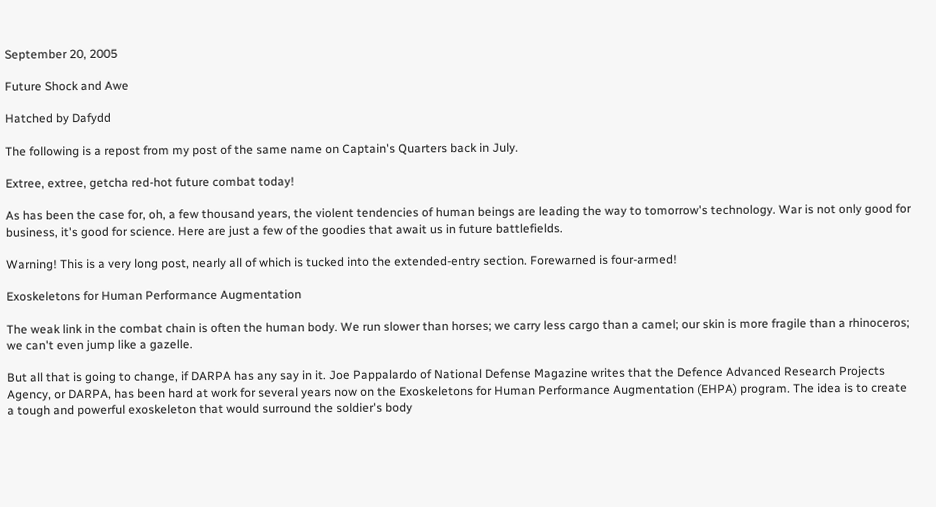September 20, 2005

Future Shock and Awe

Hatched by Dafydd

The following is a repost from my post of the same name on Captain's Quarters back in July.

Extree, extree, getcha red-hot future combat today!

As has been the case for, oh, a few thousand years, the violent tendencies of human beings are leading the way to tomorrow's technology. War is not only good for business, it's good for science. Here are just a few of the goodies that await us in future battlefields.

Warning! This is a very long post, nearly all of which is tucked into the extended-entry section. Forewarned is four-armed!

Exoskeletons for Human Performance Augmentation

The weak link in the combat chain is often the human body. We run slower than horses; we carry less cargo than a camel; our skin is more fragile than a rhinoceros; we can't even jump like a gazelle.

But all that is going to change, if DARPA has any say in it. Joe Pappalardo of National Defense Magazine writes that the Defence Advanced Research Projects Agency, or DARPA, has been hard at work for several years now on the Exoskeletons for Human Performance Augmentation (EHPA) program. The idea is to create a tough and powerful exoskeleton that would surround the soldier's body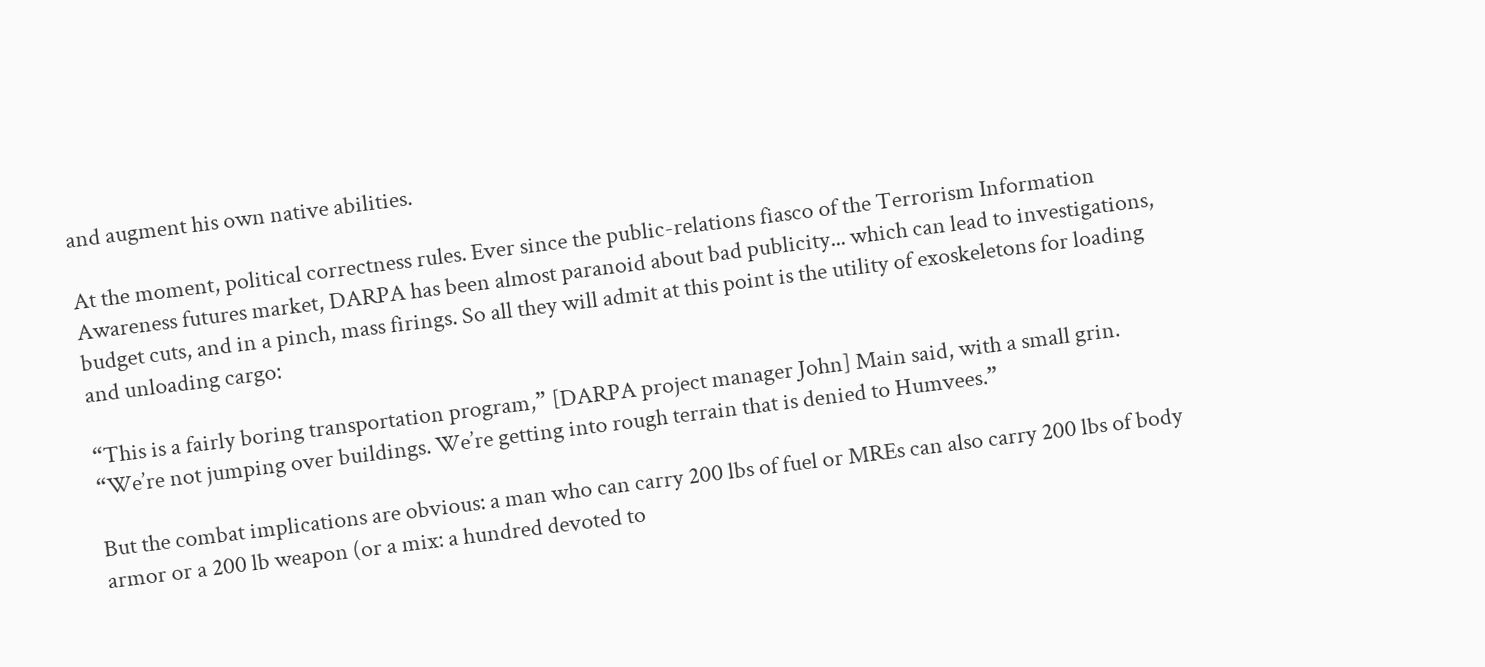and augment his own native abilities.

At the moment, political correctness rules. Ever since the public-relations fiasco of the Terrorism Information Awareness futures market, DARPA has been almost paranoid about bad publicity... which can lead to investigations, budget cuts, and in a pinch, mass firings. So all they will admit at this point is the utility of exoskeletons for loading and unloading cargo:

“This is a fairly boring transportation program,” [DARPA project manager John] Main said, with a small grin. “We’re not jumping over buildings. We’re getting into rough terrain that is denied to Humvees.”

But the combat implications are obvious: a man who can carry 200 lbs of fuel or MREs can also carry 200 lbs of body armor or a 200 lb weapon (or a mix: a hundred devoted to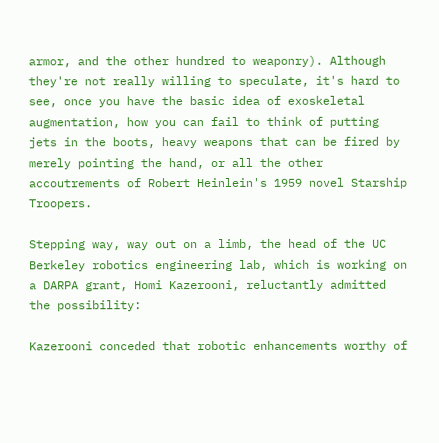armor, and the other hundred to weaponry). Although they're not really willing to speculate, it's hard to see, once you have the basic idea of exoskeletal augmentation, how you can fail to think of putting jets in the boots, heavy weapons that can be fired by merely pointing the hand, or all the other accoutrements of Robert Heinlein's 1959 novel Starship Troopers.

Stepping way, way out on a limb, the head of the UC Berkeley robotics engineering lab, which is working on a DARPA grant, Homi Kazerooni, reluctantly admitted the possibility:

Kazerooni conceded that robotic enhancements worthy of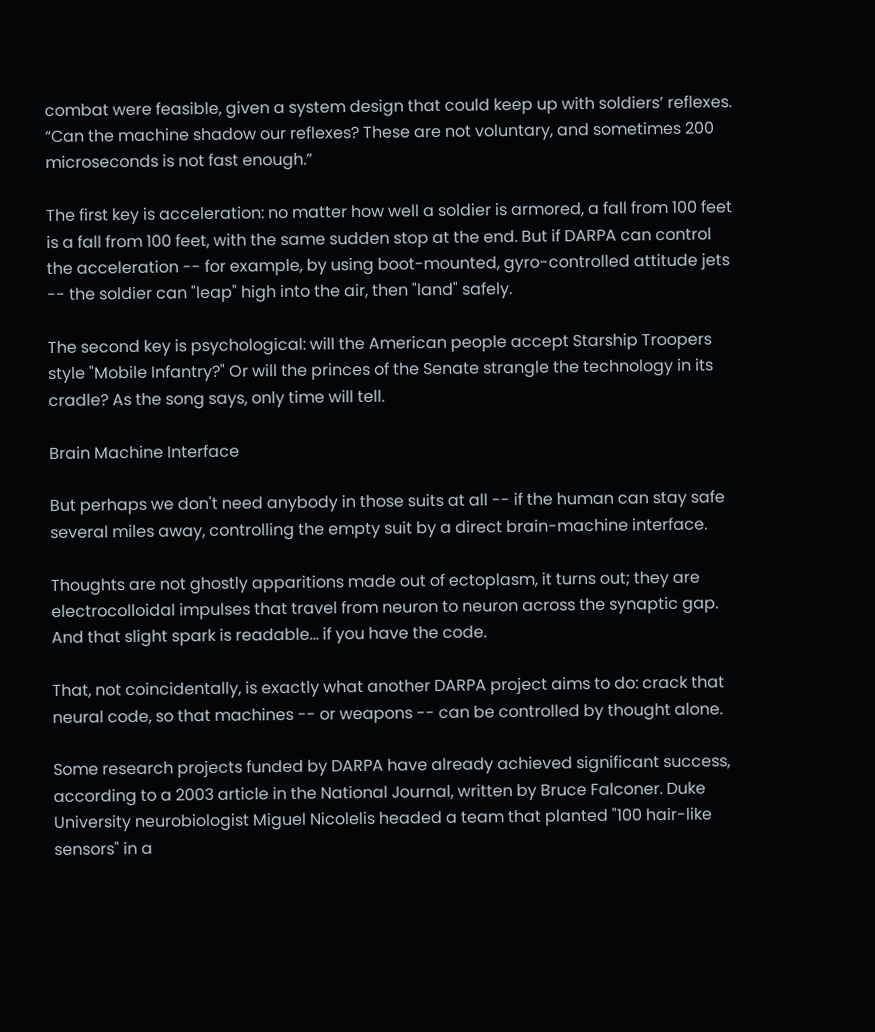combat were feasible, given a system design that could keep up with soldiers’ reflexes. “Can the machine shadow our reflexes? These are not voluntary, and sometimes 200 microseconds is not fast enough.”

The first key is acceleration: no matter how well a soldier is armored, a fall from 100 feet is a fall from 100 feet, with the same sudden stop at the end. But if DARPA can control the acceleration -- for example, by using boot-mounted, gyro-controlled attitude jets -- the soldier can "leap" high into the air, then "land" safely.

The second key is psychological: will the American people accept Starship Troopers style "Mobile Infantry?" Or will the princes of the Senate strangle the technology in its cradle? As the song says, only time will tell.

Brain Machine Interface

But perhaps we don't need anybody in those suits at all -- if the human can stay safe several miles away, controlling the empty suit by a direct brain-machine interface.

Thoughts are not ghostly apparitions made out of ectoplasm, it turns out; they are electrocolloidal impulses that travel from neuron to neuron across the synaptic gap. And that slight spark is readable... if you have the code.

That, not coincidentally, is exactly what another DARPA project aims to do: crack that neural code, so that machines -- or weapons -- can be controlled by thought alone.

Some research projects funded by DARPA have already achieved significant success, according to a 2003 article in the National Journal, written by Bruce Falconer. Duke University neurobiologist Miguel Nicolelis headed a team that planted "100 hair-like sensors" in a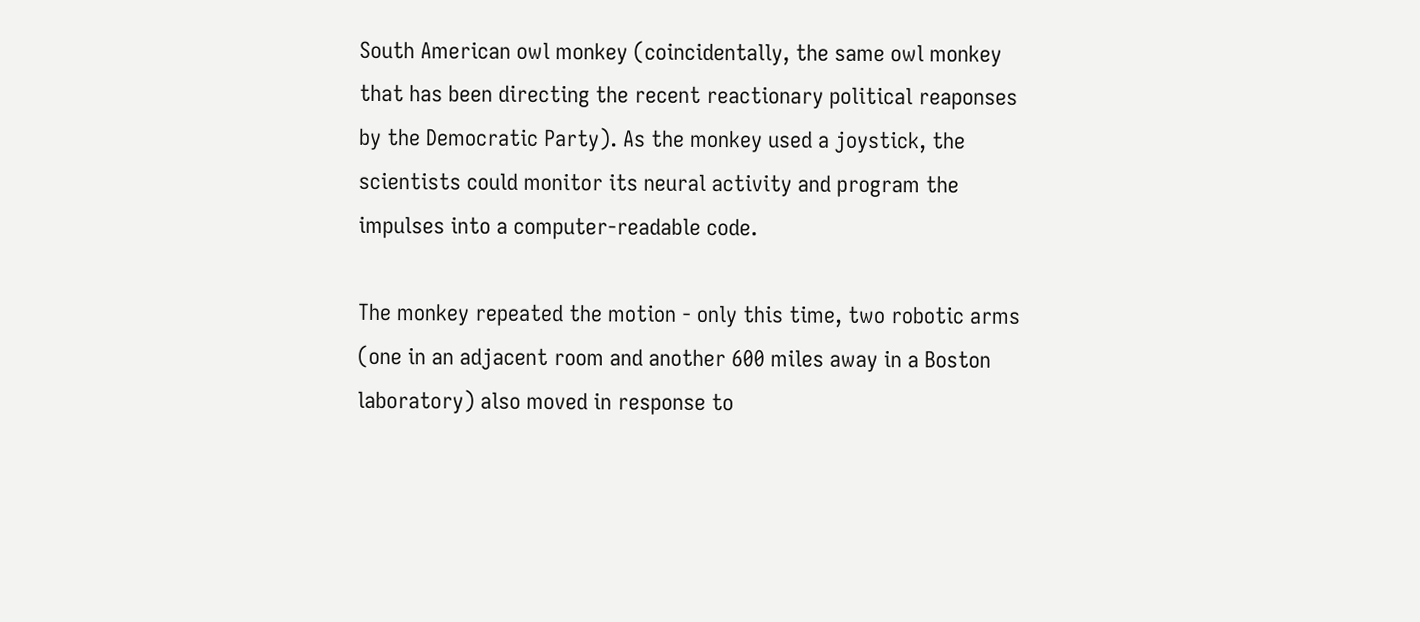South American owl monkey (coincidentally, the same owl monkey that has been directing the recent reactionary political reaponses by the Democratic Party). As the monkey used a joystick, the scientists could monitor its neural activity and program the impulses into a computer-readable code.

The monkey repeated the motion - only this time, two robotic arms (one in an adjacent room and another 600 miles away in a Boston laboratory) also moved in response to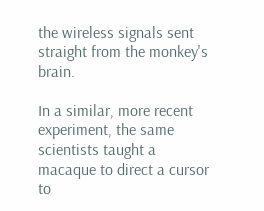the wireless signals sent straight from the monkey's brain.

In a similar, more recent experiment, the same scientists taught a macaque to direct a cursor to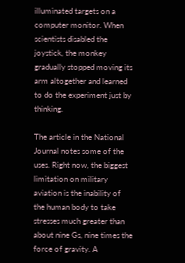illuminated targets on a computer monitor. When scientists disabled the joystick, the monkey gradually stopped moving its arm altogether and learned to do the experiment just by thinking.

The article in the National Journal notes some of the uses. Right now, the biggest limitation on military aviation is the inability of the human body to take stresses much greater than about nine Gs, nine times the force of gravity. A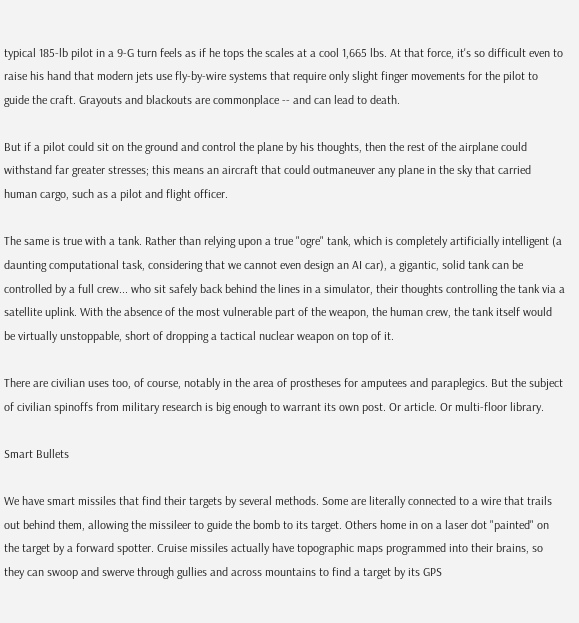typical 185-lb pilot in a 9-G turn feels as if he tops the scales at a cool 1,665 lbs. At that force, it's so difficult even to raise his hand that modern jets use fly-by-wire systems that require only slight finger movements for the pilot to guide the craft. Grayouts and blackouts are commonplace -- and can lead to death.

But if a pilot could sit on the ground and control the plane by his thoughts, then the rest of the airplane could withstand far greater stresses; this means an aircraft that could outmaneuver any plane in the sky that carried human cargo, such as a pilot and flight officer.

The same is true with a tank. Rather than relying upon a true "ogre" tank, which is completely artificially intelligent (a daunting computational task, considering that we cannot even design an AI car), a gigantic, solid tank can be controlled by a full crew... who sit safely back behind the lines in a simulator, their thoughts controlling the tank via a satellite uplink. With the absence of the most vulnerable part of the weapon, the human crew, the tank itself would be virtually unstoppable, short of dropping a tactical nuclear weapon on top of it.

There are civilian uses too, of course, notably in the area of prostheses for amputees and paraplegics. But the subject of civilian spinoffs from military research is big enough to warrant its own post. Or article. Or multi-floor library.

Smart Bullets

We have smart missiles that find their targets by several methods. Some are literally connected to a wire that trails out behind them, allowing the missileer to guide the bomb to its target. Others home in on a laser dot "painted" on the target by a forward spotter. Cruise missiles actually have topographic maps programmed into their brains, so they can swoop and swerve through gullies and across mountains to find a target by its GPS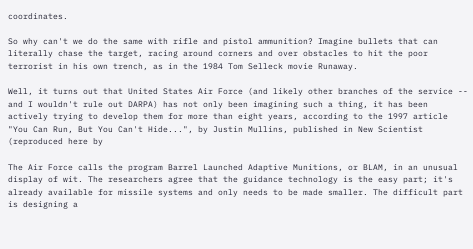coordinates.

So why can't we do the same with rifle and pistol ammunition? Imagine bullets that can literally chase the target, racing around corners and over obstacles to hit the poor terrorist in his own trench, as in the 1984 Tom Selleck movie Runaway.

Well, it turns out that United States Air Force (and likely other branches of the service -- and I wouldn't rule out DARPA) has not only been imagining such a thing, it has been actively trying to develop them for more than eight years, according to the 1997 article "You Can Run, But You Can't Hide...", by Justin Mullins, published in New Scientist (reproduced here by

The Air Force calls the program Barrel Launched Adaptive Munitions, or BLAM, in an unusual display of wit. The researchers agree that the guidance technology is the easy part; it's already available for missile systems and only needs to be made smaller. The difficult part is designing a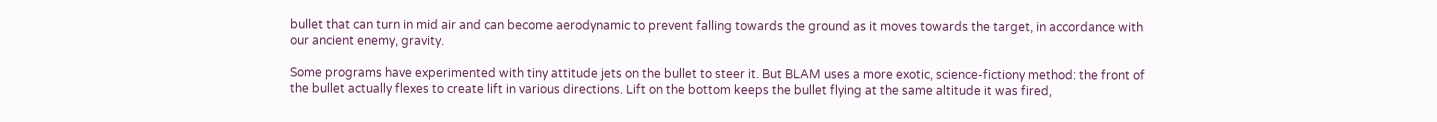bullet that can turn in mid air and can become aerodynamic to prevent falling towards the ground as it moves towards the target, in accordance with our ancient enemy, gravity.

Some programs have experimented with tiny attitude jets on the bullet to steer it. But BLAM uses a more exotic, science-fictiony method: the front of the bullet actually flexes to create lift in various directions. Lift on the bottom keeps the bullet flying at the same altitude it was fired,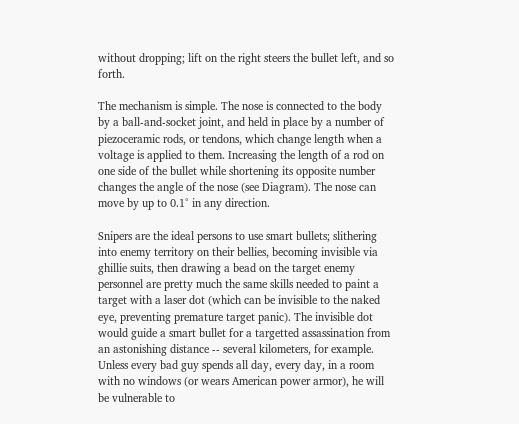without dropping; lift on the right steers the bullet left, and so forth.

The mechanism is simple. The nose is connected to the body by a ball-and-socket joint, and held in place by a number of piezoceramic rods, or tendons, which change length when a voltage is applied to them. Increasing the length of a rod on one side of the bullet while shortening its opposite number changes the angle of the nose (see Diagram). The nose can move by up to 0.1° in any direction.

Snipers are the ideal persons to use smart bullets; slithering into enemy territory on their bellies, becoming invisible via ghillie suits, then drawing a bead on the target enemy personnel are pretty much the same skills needed to paint a target with a laser dot (which can be invisible to the naked eye, preventing premature target panic). The invisible dot would guide a smart bullet for a targetted assassination from an astonishing distance -- several kilometers, for example. Unless every bad guy spends all day, every day, in a room with no windows (or wears American power armor), he will be vulnerable to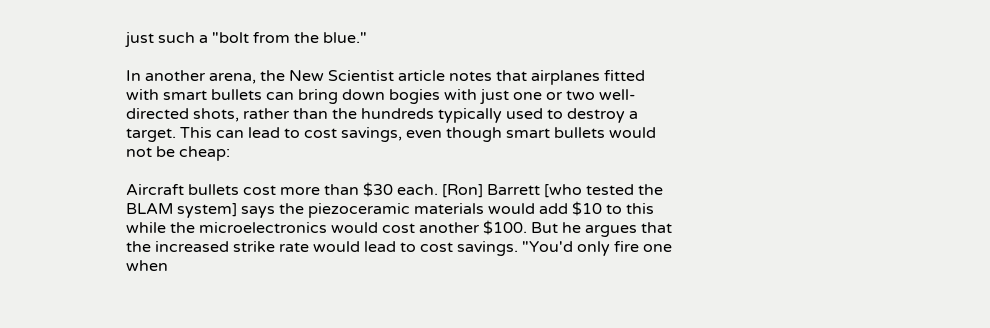just such a "bolt from the blue."

In another arena, the New Scientist article notes that airplanes fitted with smart bullets can bring down bogies with just one or two well-directed shots, rather than the hundreds typically used to destroy a target. This can lead to cost savings, even though smart bullets would not be cheap:

Aircraft bullets cost more than $30 each. [Ron] Barrett [who tested the BLAM system] says the piezoceramic materials would add $10 to this while the microelectronics would cost another $100. But he argues that the increased strike rate would lead to cost savings. "You'd only fire one when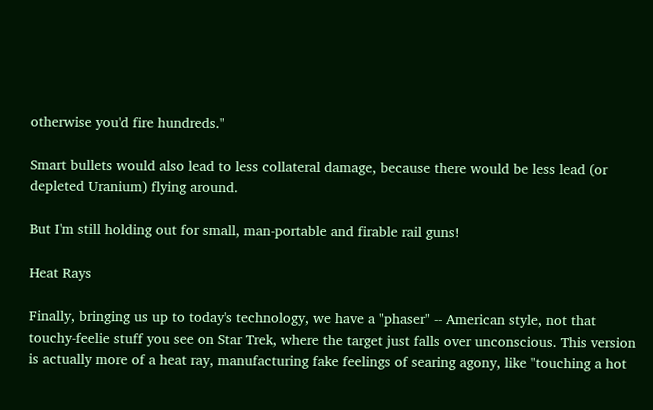otherwise you'd fire hundreds."

Smart bullets would also lead to less collateral damage, because there would be less lead (or depleted Uranium) flying around.

But I'm still holding out for small, man-portable and firable rail guns!

Heat Rays

Finally, bringing us up to today's technology, we have a "phaser" -- American style, not that touchy-feelie stuff you see on Star Trek, where the target just falls over unconscious. This version is actually more of a heat ray, manufacturing fake feelings of searing agony, like "touching a hot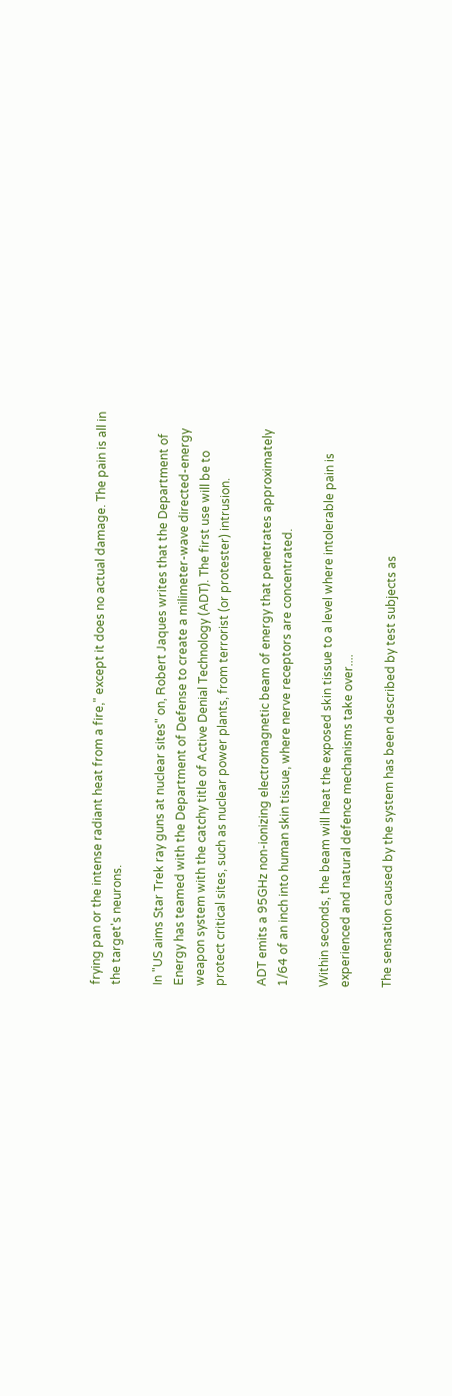frying pan or the intense radiant heat from a fire," except it does no actual damage. The pain is all in the target's neurons.

In "US aims Star Trek ray guns at nuclear sites" on, Robert Jaques writes that the Department of Energy has teamed with the Department of Defense to create a milimeter-wave directed-energy weapon system with the catchy title of Active Denial Technology (ADT). The first use will be to protect critical sites, such as nuclear power plants, from terrorist (or protester) intrusion.

ADT emits a 95GHz non-ionizing electromagnetic beam of energy that penetrates approximately 1/64 of an inch into human skin tissue, where nerve receptors are concentrated.

Within seconds, the beam will heat the exposed skin tissue to a level where intolerable pain is experienced and natural defence mechanisms take over....

The sensation caused by the system has been described by test subjects as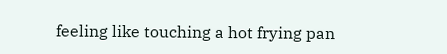feeling like touching a hot frying pan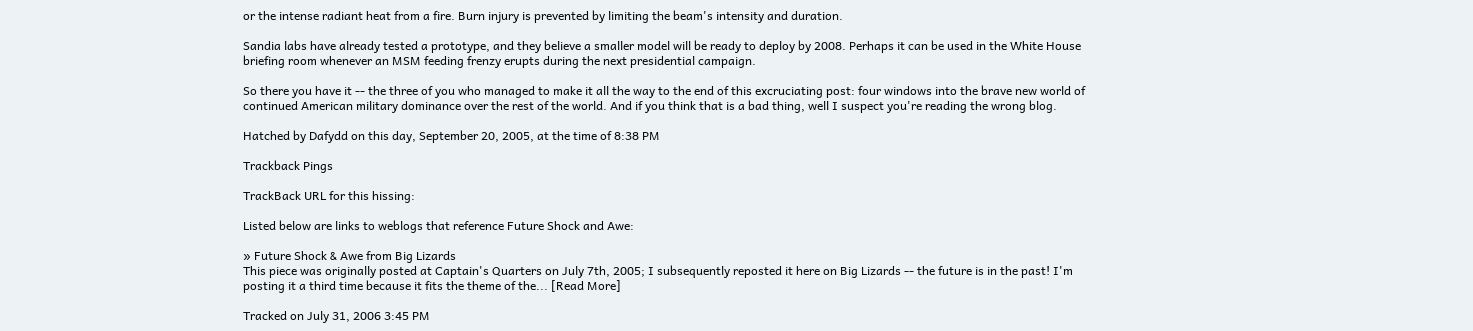or the intense radiant heat from a fire. Burn injury is prevented by limiting the beam's intensity and duration.

Sandia labs have already tested a prototype, and they believe a smaller model will be ready to deploy by 2008. Perhaps it can be used in the White House briefing room whenever an MSM feeding frenzy erupts during the next presidential campaign.

So there you have it -- the three of you who managed to make it all the way to the end of this excruciating post: four windows into the brave new world of continued American military dominance over the rest of the world. And if you think that is a bad thing, well I suspect you're reading the wrong blog.

Hatched by Dafydd on this day, September 20, 2005, at the time of 8:38 PM

Trackback Pings

TrackBack URL for this hissing:

Listed below are links to weblogs that reference Future Shock and Awe:

» Future Shock & Awe from Big Lizards
This piece was originally posted at Captain's Quarters on July 7th, 2005; I subsequently reposted it here on Big Lizards -- the future is in the past! I'm posting it a third time because it fits the theme of the... [Read More]

Tracked on July 31, 2006 3:45 PM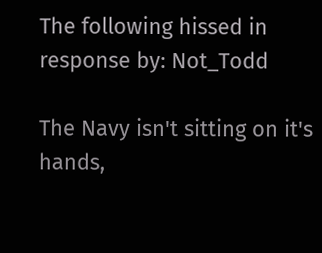The following hissed in response by: Not_Todd

The Navy isn't sitting on it's hands,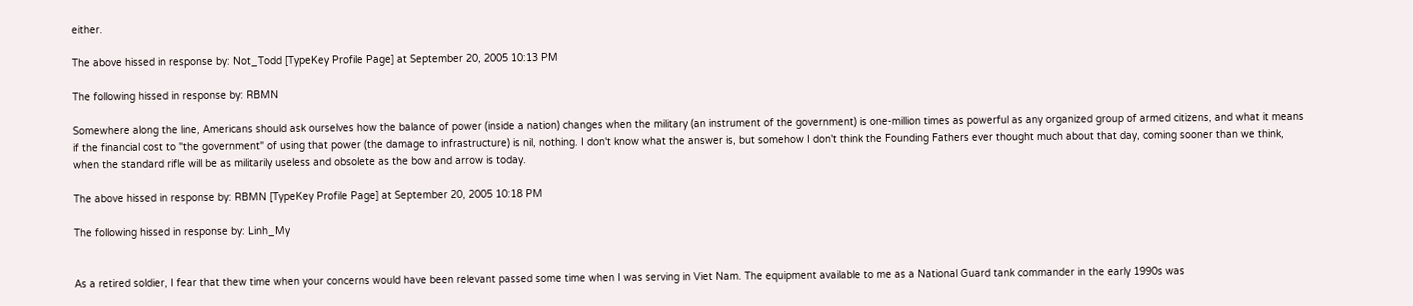either.

The above hissed in response by: Not_Todd [TypeKey Profile Page] at September 20, 2005 10:13 PM

The following hissed in response by: RBMN

Somewhere along the line, Americans should ask ourselves how the balance of power (inside a nation) changes when the military (an instrument of the government) is one-million times as powerful as any organized group of armed citizens, and what it means if the financial cost to "the government" of using that power (the damage to infrastructure) is nil, nothing. I don't know what the answer is, but somehow I don't think the Founding Fathers ever thought much about that day, coming sooner than we think, when the standard rifle will be as militarily useless and obsolete as the bow and arrow is today.

The above hissed in response by: RBMN [TypeKey Profile Page] at September 20, 2005 10:18 PM

The following hissed in response by: Linh_My


As a retired soldier, I fear that thew time when your concerns would have been relevant passed some time when I was serving in Viet Nam. The equipment available to me as a National Guard tank commander in the early 1990s was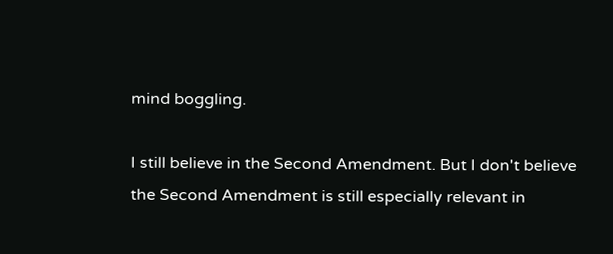mind boggling.

I still believe in the Second Amendment. But I don't believe the Second Amendment is still especially relevant in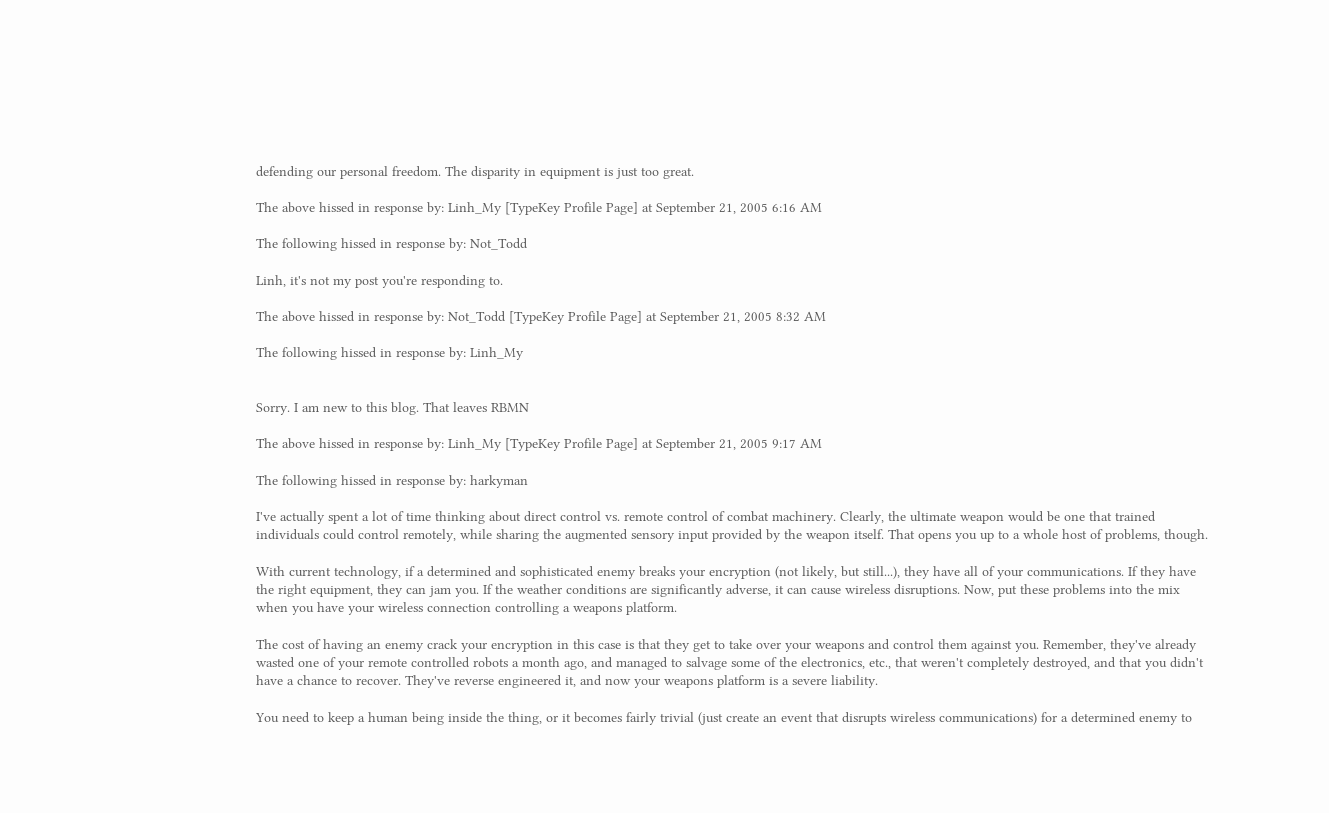defending our personal freedom. The disparity in equipment is just too great.

The above hissed in response by: Linh_My [TypeKey Profile Page] at September 21, 2005 6:16 AM

The following hissed in response by: Not_Todd

Linh, it's not my post you're responding to.

The above hissed in response by: Not_Todd [TypeKey Profile Page] at September 21, 2005 8:32 AM

The following hissed in response by: Linh_My


Sorry. I am new to this blog. That leaves RBMN

The above hissed in response by: Linh_My [TypeKey Profile Page] at September 21, 2005 9:17 AM

The following hissed in response by: harkyman

I've actually spent a lot of time thinking about direct control vs. remote control of combat machinery. Clearly, the ultimate weapon would be one that trained individuals could control remotely, while sharing the augmented sensory input provided by the weapon itself. That opens you up to a whole host of problems, though.

With current technology, if a determined and sophisticated enemy breaks your encryption (not likely, but still...), they have all of your communications. If they have the right equipment, they can jam you. If the weather conditions are significantly adverse, it can cause wireless disruptions. Now, put these problems into the mix when you have your wireless connection controlling a weapons platform.

The cost of having an enemy crack your encryption in this case is that they get to take over your weapons and control them against you. Remember, they've already wasted one of your remote controlled robots a month ago, and managed to salvage some of the electronics, etc., that weren't completely destroyed, and that you didn't have a chance to recover. They've reverse engineered it, and now your weapons platform is a severe liability.

You need to keep a human being inside the thing, or it becomes fairly trivial (just create an event that disrupts wireless communications) for a determined enemy to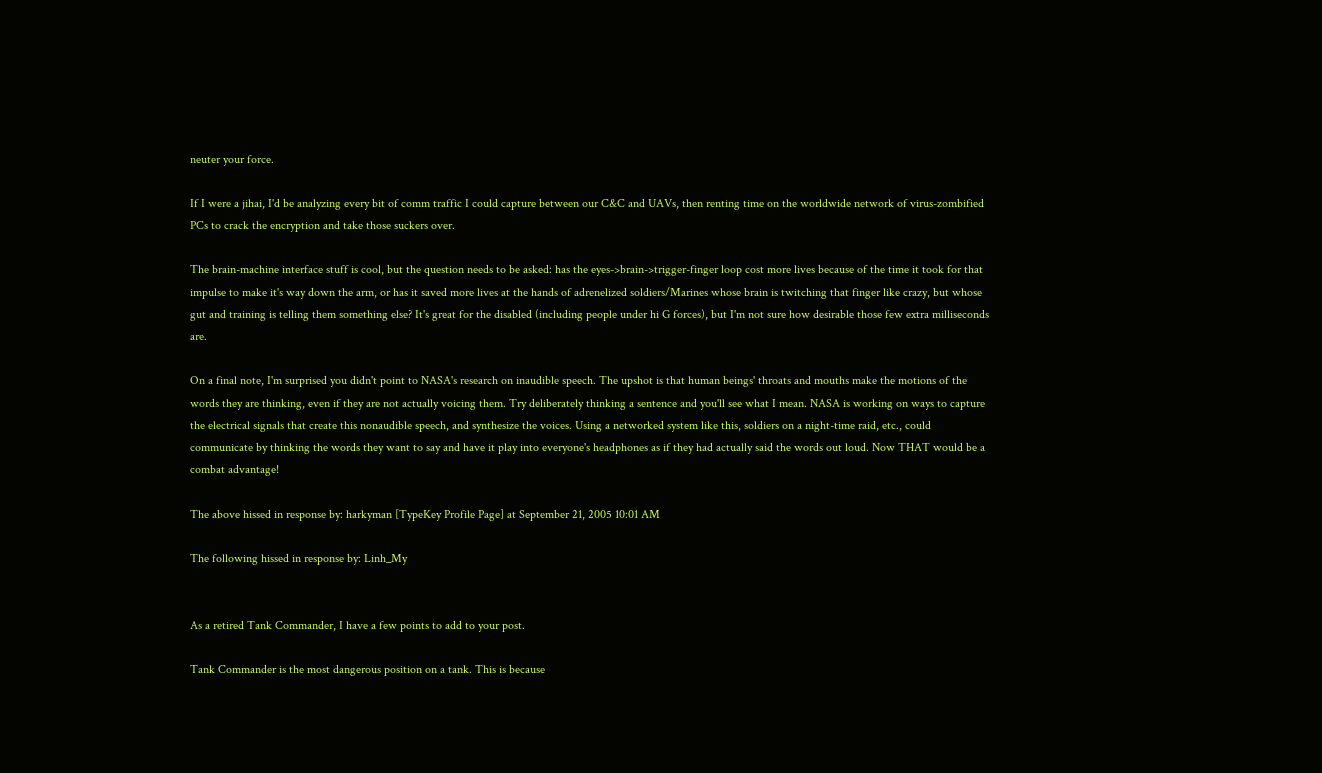neuter your force.

If I were a jihai, I'd be analyzing every bit of comm traffic I could capture between our C&C and UAVs, then renting time on the worldwide network of virus-zombified PCs to crack the encryption and take those suckers over.

The brain-machine interface stuff is cool, but the question needs to be asked: has the eyes->brain->trigger-finger loop cost more lives because of the time it took for that impulse to make it's way down the arm, or has it saved more lives at the hands of adrenelized soldiers/Marines whose brain is twitching that finger like crazy, but whose gut and training is telling them something else? It's great for the disabled (including people under hi G forces), but I'm not sure how desirable those few extra milliseconds are.

On a final note, I'm surprised you didn't point to NASA's research on inaudible speech. The upshot is that human beings' throats and mouths make the motions of the words they are thinking, even if they are not actually voicing them. Try deliberately thinking a sentence and you'll see what I mean. NASA is working on ways to capture the electrical signals that create this nonaudible speech, and synthesize the voices. Using a networked system like this, soldiers on a night-time raid, etc., could communicate by thinking the words they want to say and have it play into everyone's headphones as if they had actually said the words out loud. Now THAT would be a combat advantage!

The above hissed in response by: harkyman [TypeKey Profile Page] at September 21, 2005 10:01 AM

The following hissed in response by: Linh_My


As a retired Tank Commander, I have a few points to add to your post.

Tank Commander is the most dangerous position on a tank. This is because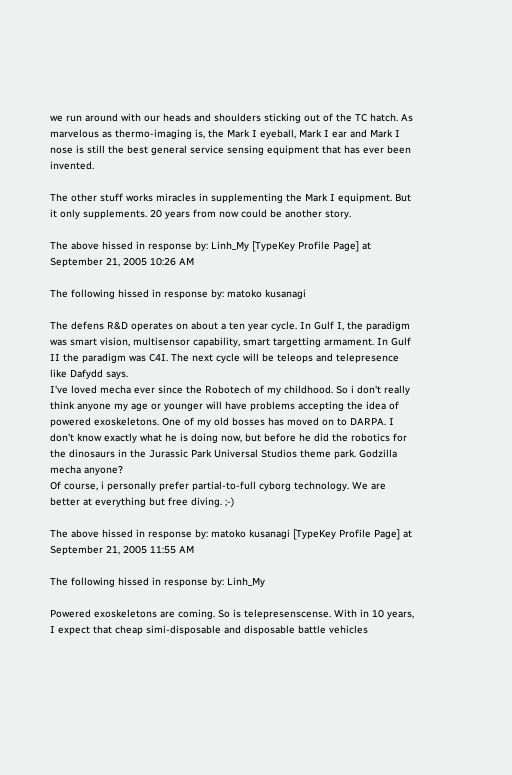we run around with our heads and shoulders sticking out of the TC hatch. As marvelous as thermo-imaging is, the Mark I eyeball, Mark I ear and Mark I nose is still the best general service sensing equipment that has ever been invented.

The other stuff works miracles in supplementing the Mark I equipment. But it only supplements. 20 years from now could be another story.

The above hissed in response by: Linh_My [TypeKey Profile Page] at September 21, 2005 10:26 AM

The following hissed in response by: matoko kusanagi

The defens R&D operates on about a ten year cycle. In Gulf I, the paradigm was smart vision, multisensor capability, smart targetting armament. In Gulf II the paradigm was C4I. The next cycle will be teleops and telepresence like Dafydd says.
I've loved mecha ever since the Robotech of my childhood. So i don't really think anyone my age or younger will have problems accepting the idea of powered exoskeletons. One of my old bosses has moved on to DARPA. I don't know exactly what he is doing now, but before he did the robotics for the dinosaurs in the Jurassic Park Universal Studios theme park. Godzilla mecha anyone?
Of course, i personally prefer partial-to-full cyborg technology. We are better at everything but free diving. ;-)

The above hissed in response by: matoko kusanagi [TypeKey Profile Page] at September 21, 2005 11:55 AM

The following hissed in response by: Linh_My

Powered exoskeletons are coming. So is telepresenscense. With in 10 years, I expect that cheap simi-disposable and disposable battle vehicles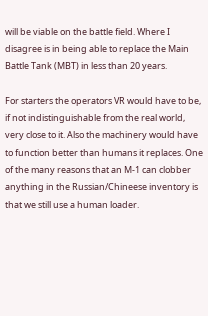will be viable on the battle field. Where I disagree is in being able to replace the Main Battle Tank (MBT) in less than 20 years.

For starters the operators VR would have to be, if not indistinguishable from the real world, very close to it. Also the machinery would have to function better than humans it replaces. One of the many reasons that an M-1 can clobber anything in the Russian/Chineese inventory is that we still use a human loader.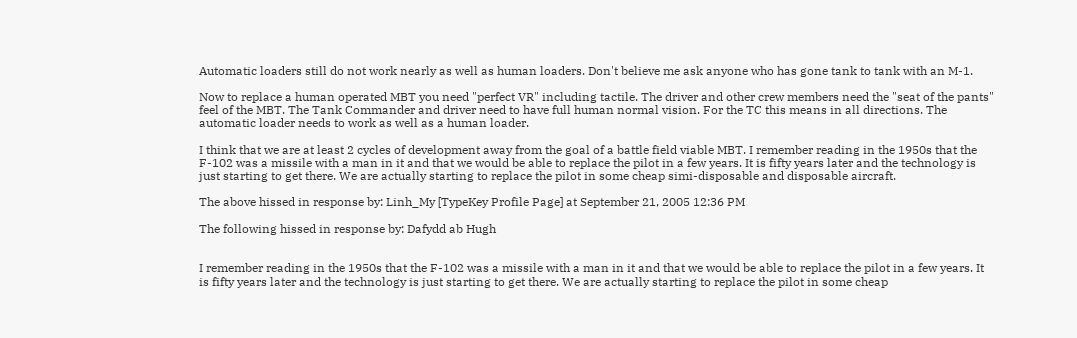Automatic loaders still do not work nearly as well as human loaders. Don't believe me ask anyone who has gone tank to tank with an M-1.

Now to replace a human operated MBT you need "perfect VR" including tactile. The driver and other crew members need the "seat of the pants" feel of the MBT. The Tank Commander and driver need to have full human normal vision. For the TC this means in all directions. The automatic loader needs to work as well as a human loader.

I think that we are at least 2 cycles of development away from the goal of a battle field viable MBT. I remember reading in the 1950s that the F-102 was a missile with a man in it and that we would be able to replace the pilot in a few years. It is fifty years later and the technology is just starting to get there. We are actually starting to replace the pilot in some cheap simi-disposable and disposable aircraft.

The above hissed in response by: Linh_My [TypeKey Profile Page] at September 21, 2005 12:36 PM

The following hissed in response by: Dafydd ab Hugh


I remember reading in the 1950s that the F-102 was a missile with a man in it and that we would be able to replace the pilot in a few years. It is fifty years later and the technology is just starting to get there. We are actually starting to replace the pilot in some cheap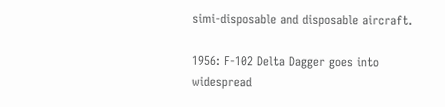simi-disposable and disposable aircraft.

1956: F-102 Delta Dagger goes into widespread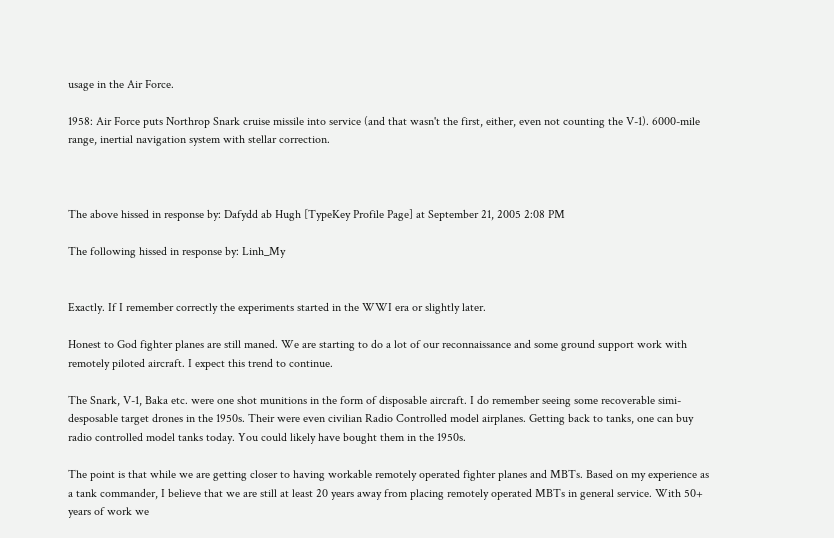usage in the Air Force.

1958: Air Force puts Northrop Snark cruise missile into service (and that wasn't the first, either, even not counting the V-1). 6000-mile range, inertial navigation system with stellar correction.



The above hissed in response by: Dafydd ab Hugh [TypeKey Profile Page] at September 21, 2005 2:08 PM

The following hissed in response by: Linh_My


Exactly. If I remember correctly the experiments started in the WWI era or slightly later.

Honest to God fighter planes are still maned. We are starting to do a lot of our reconnaissance and some ground support work with remotely piloted aircraft. I expect this trend to continue.

The Snark, V-1, Baka etc. were one shot munitions in the form of disposable aircraft. I do remember seeing some recoverable simi-desposable target drones in the 1950s. Their were even civilian Radio Controlled model airplanes. Getting back to tanks, one can buy radio controlled model tanks today. You could likely have bought them in the 1950s.

The point is that while we are getting closer to having workable remotely operated fighter planes and MBTs. Based on my experience as a tank commander, I believe that we are still at least 20 years away from placing remotely operated MBTs in general service. With 50+ years of work we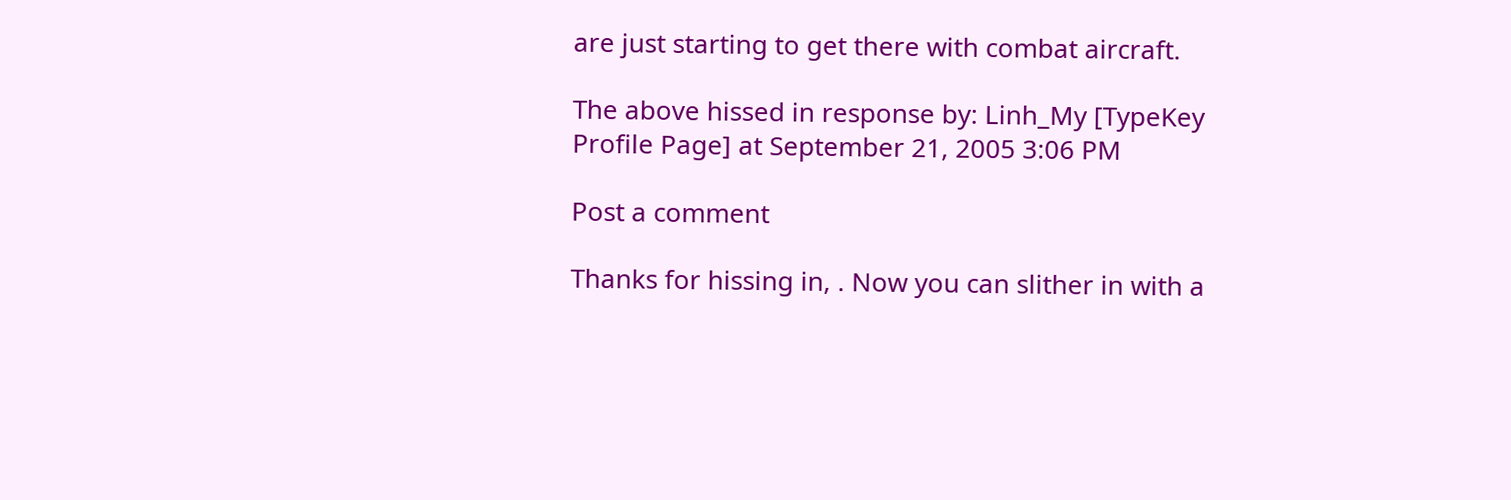are just starting to get there with combat aircraft.

The above hissed in response by: Linh_My [TypeKey Profile Page] at September 21, 2005 3:06 PM

Post a comment

Thanks for hissing in, . Now you can slither in with a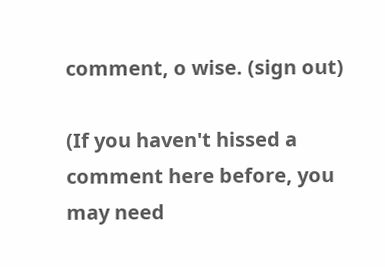comment, o wise. (sign out)

(If you haven't hissed a comment here before, you may need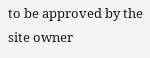to be approved by the site owner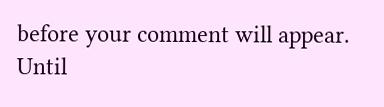before your comment will appear. Until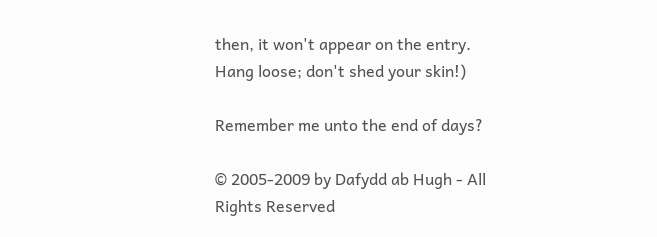then, it won't appear on the entry. Hang loose; don't shed your skin!)

Remember me unto the end of days?

© 2005-2009 by Dafydd ab Hugh - All Rights Reserved